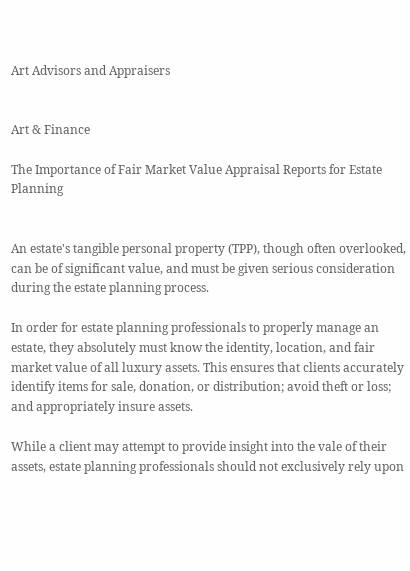Art Advisors and Appraisers


Art & Finance

The Importance of Fair Market Value Appraisal Reports for Estate Planning


An estate's tangible personal property (TPP), though often overlooked, can be of significant value, and must be given serious consideration during the estate planning process.

In order for estate planning professionals to properly manage an estate, they absolutely must know the identity, location, and fair market value of all luxury assets. This ensures that clients accurately identify items for sale, donation, or distribution; avoid theft or loss; and appropriately insure assets.

While a client may attempt to provide insight into the vale of their assets, estate planning professionals should not exclusively rely upon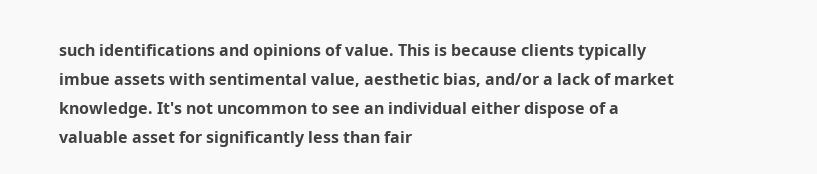such identifications and opinions of value. This is because clients typically imbue assets with sentimental value, aesthetic bias, and/or a lack of market knowledge. It's not uncommon to see an individual either dispose of a valuable asset for significantly less than fair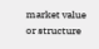market value or structure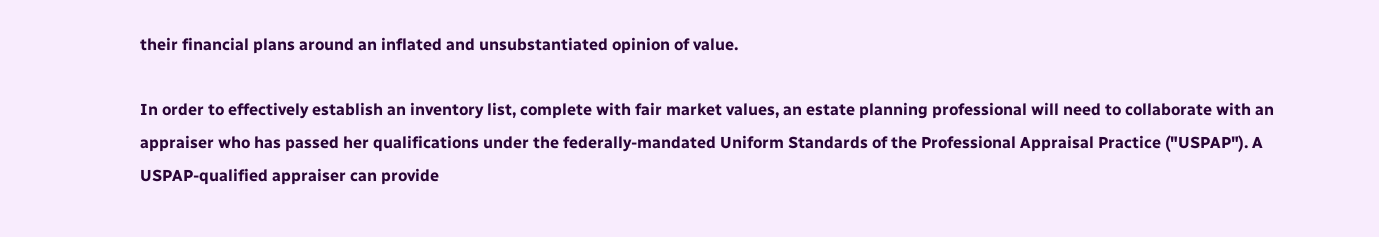their financial plans around an inflated and unsubstantiated opinion of value.

In order to effectively establish an inventory list, complete with fair market values, an estate planning professional will need to collaborate with an appraiser who has passed her qualifications under the federally-mandated Uniform Standards of the Professional Appraisal Practice ("USPAP"). A USPAP-qualified appraiser can provide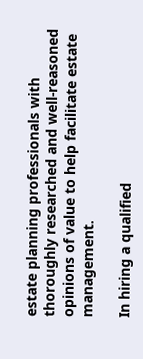estate planning professionals with thoroughly researched and well-reasoned opinions of value to help facilitate estate management.

In hiring a qualified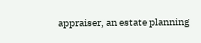appraiser, an estate planning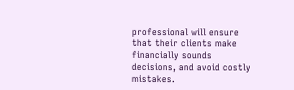professional will ensure that their clients make financially sounds decisions, and avoid costly mistakes.